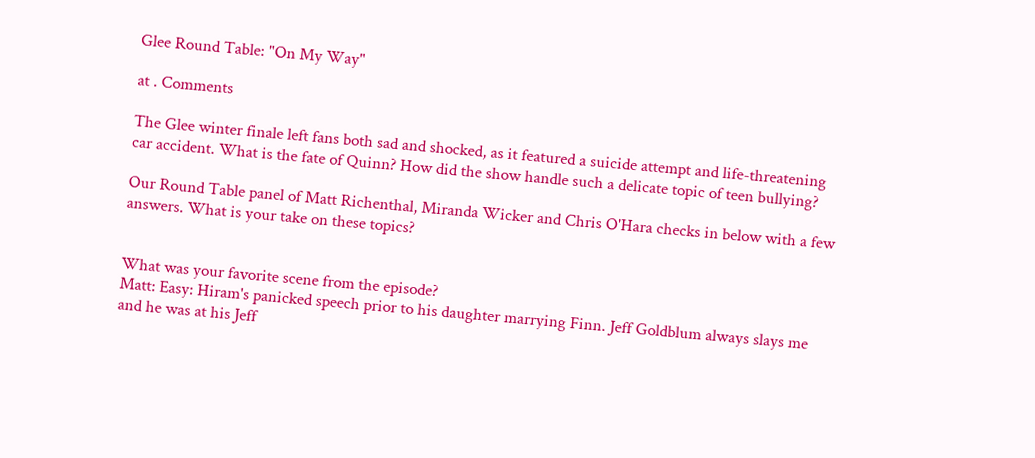Glee Round Table: "On My Way"

at . Comments

The Glee winter finale left fans both sad and shocked, as it featured a suicide attempt and life-threatening car accident. What is the fate of Quinn? How did the show handle such a delicate topic of teen bullying?

Our Round Table panel of Matt Richenthal, Miranda Wicker and Chris O'Hara checks in below with a few answers. What is your take on these topics?


What was your favorite scene from the episode?
Matt: Easy: Hiram's panicked speech prior to his daughter marrying Finn. Jeff Goldblum always slays me and he was at his Jeff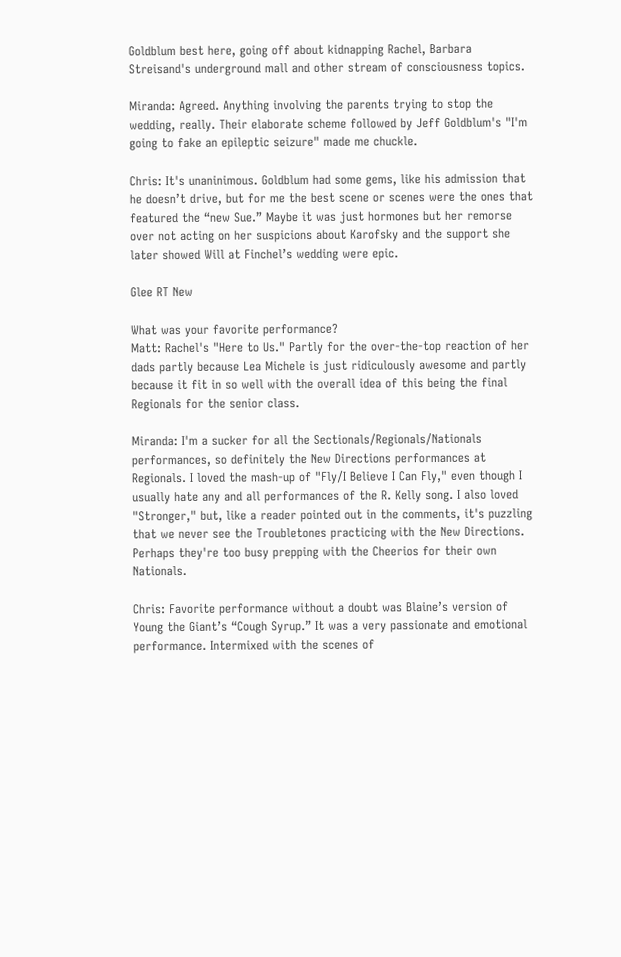Goldblum best here, going off about kidnapping Rachel, Barbara Streisand's underground mall and other stream of consciousness topics.

Miranda: Agreed. Anything involving the parents trying to stop the wedding, really. Their elaborate scheme followed by Jeff Goldblum's "I'm going to fake an epileptic seizure" made me chuckle.

Chris: It's unaninimous. Goldblum had some gems, like his admission that he doesn’t drive, but for me the best scene or scenes were the ones that featured the “new Sue.” Maybe it was just hormones but her remorse over not acting on her suspicions about Karofsky and the support she later showed Will at Finchel’s wedding were epic.

Glee RT New

What was your favorite performance?
Matt: Rachel's "Here to Us." Partly for the over-the-top reaction of her dads partly because Lea Michele is just ridiculously awesome and partly because it fit in so well with the overall idea of this being the final Regionals for the senior class.

Miranda: I'm a sucker for all the Sectionals/Regionals/Nationals performances, so definitely the New Directions performances at Regionals. I loved the mash-up of "Fly/I Believe I Can Fly," even though I usually hate any and all performances of the R. Kelly song. I also loved "Stronger," but, like a reader pointed out in the comments, it's puzzling that we never see the Troubletones practicing with the New Directions. Perhaps they're too busy prepping with the Cheerios for their own Nationals.

Chris: Favorite performance without a doubt was Blaine’s version of Young the Giant’s “Cough Syrup.” It was a very passionate and emotional performance. Intermixed with the scenes of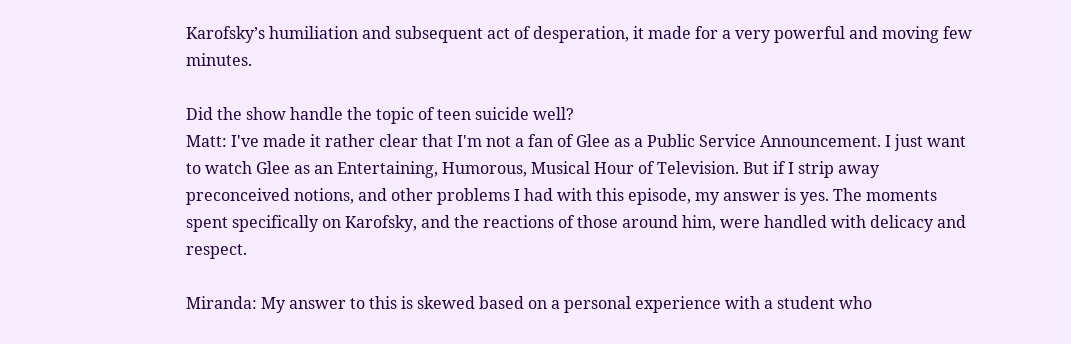Karofsky’s humiliation and subsequent act of desperation, it made for a very powerful and moving few minutes.

Did the show handle the topic of teen suicide well?
Matt: I've made it rather clear that I'm not a fan of Glee as a Public Service Announcement. I just want to watch Glee as an Entertaining, Humorous, Musical Hour of Television. But if I strip away preconceived notions, and other problems I had with this episode, my answer is yes. The moments spent specifically on Karofsky, and the reactions of those around him, were handled with delicacy and respect.

Miranda: My answer to this is skewed based on a personal experience with a student who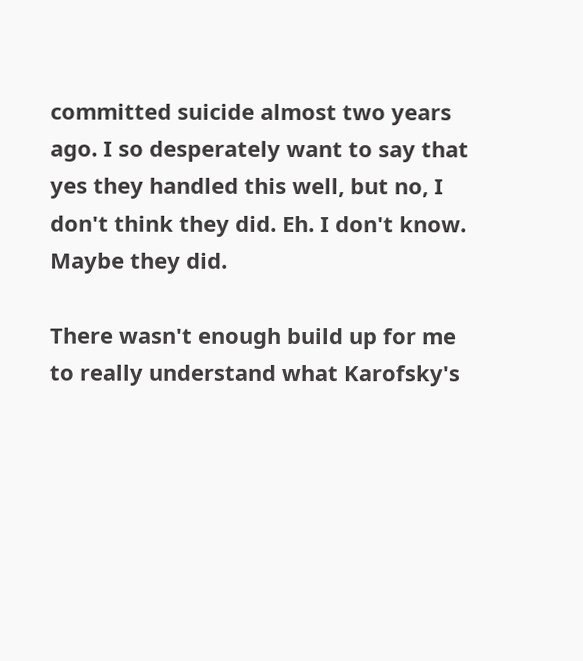committed suicide almost two years ago. I so desperately want to say that yes they handled this well, but no, I don't think they did. Eh. I don't know. Maybe they did.

There wasn't enough build up for me to really understand what Karofsky's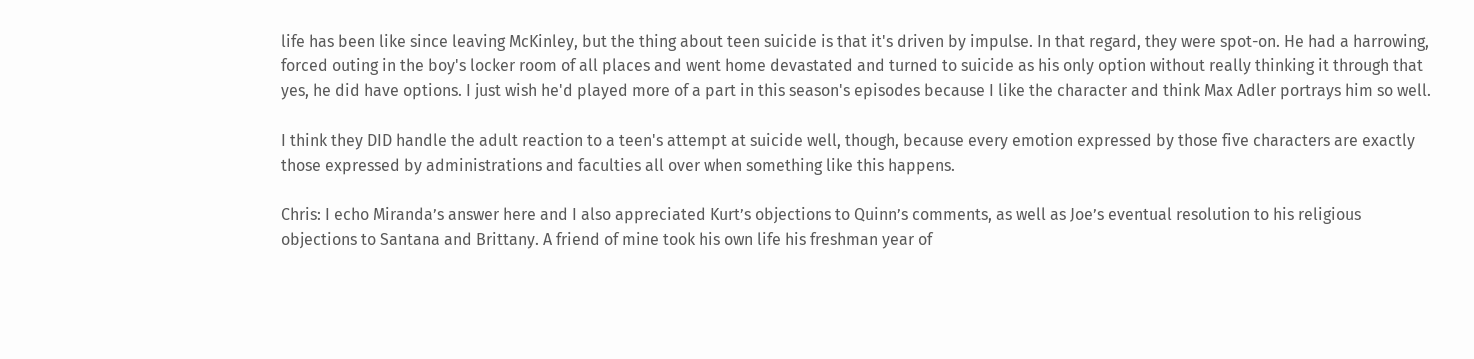life has been like since leaving McKinley, but the thing about teen suicide is that it's driven by impulse. In that regard, they were spot-on. He had a harrowing, forced outing in the boy's locker room of all places and went home devastated and turned to suicide as his only option without really thinking it through that yes, he did have options. I just wish he'd played more of a part in this season's episodes because I like the character and think Max Adler portrays him so well.

I think they DID handle the adult reaction to a teen's attempt at suicide well, though, because every emotion expressed by those five characters are exactly those expressed by administrations and faculties all over when something like this happens.

Chris: I echo Miranda’s answer here and I also appreciated Kurt’s objections to Quinn’s comments, as well as Joe’s eventual resolution to his religious objections to Santana and Brittany. A friend of mine took his own life his freshman year of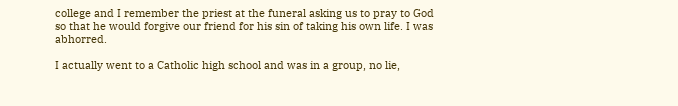college and I remember the priest at the funeral asking us to pray to God so that he would forgive our friend for his sin of taking his own life. I was abhorred.

I actually went to a Catholic high school and was in a group, no lie,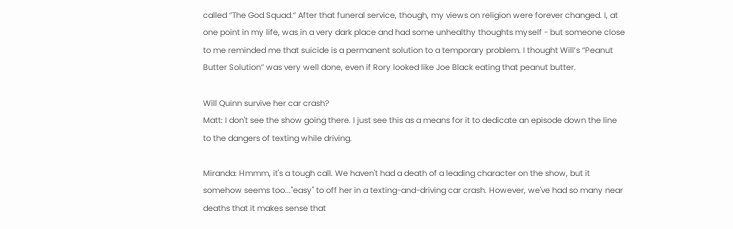called “The God Squad.” After that funeral service, though, my views on religion were forever changed. I, at one point in my life, was in a very dark place and had some unhealthy thoughts myself - but someone close to me reminded me that suicide is a permanent solution to a temporary problem. I thought Will’s “Peanut Butter Solution” was very well done, even if Rory looked like Joe Black eating that peanut butter.

Will Quinn survive her car crash?
Matt: I don't see the show going there. I just see this as a means for it to dedicate an episode down the line to the dangers of texting while driving.

Miranda: Hmmm, it's a tough call. We haven't had a death of a leading character on the show, but it somehow seems too..."easy" to off her in a texting-and-driving car crash. However, we've had so many near deaths that it makes sense that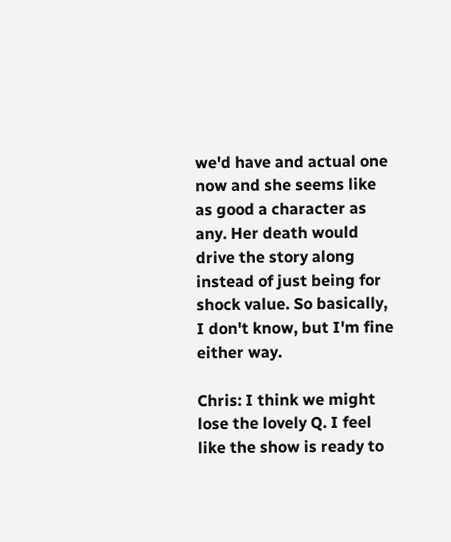we'd have and actual one now and she seems like as good a character as any. Her death would drive the story along instead of just being for shock value. So basically, I don't know, but I'm fine either way.

Chris: I think we might lose the lovely Q. I feel like the show is ready to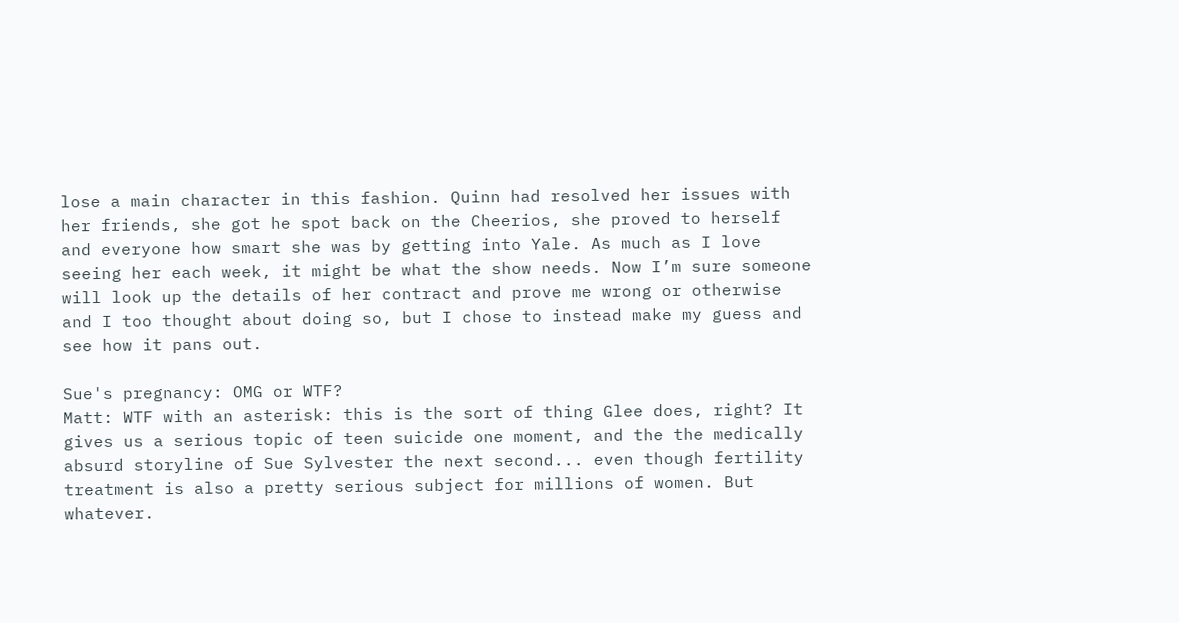lose a main character in this fashion. Quinn had resolved her issues with her friends, she got he spot back on the Cheerios, she proved to herself and everyone how smart she was by getting into Yale. As much as I love seeing her each week, it might be what the show needs. Now I’m sure someone will look up the details of her contract and prove me wrong or otherwise and I too thought about doing so, but I chose to instead make my guess and see how it pans out.

Sue's pregnancy: OMG or WTF?
Matt: WTF with an asterisk: this is the sort of thing Glee does, right? It gives us a serious topic of teen suicide one moment, and the the medically absurd storyline of Sue Sylvester the next second... even though fertility treatment is also a pretty serious subject for millions of women. But whatever.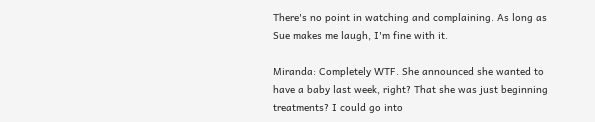There's no point in watching and complaining. As long as Sue makes me laugh, I'm fine with it.

Miranda: Completely WTF. She announced she wanted to have a baby last week, right? That she was just beginning treatments? I could go into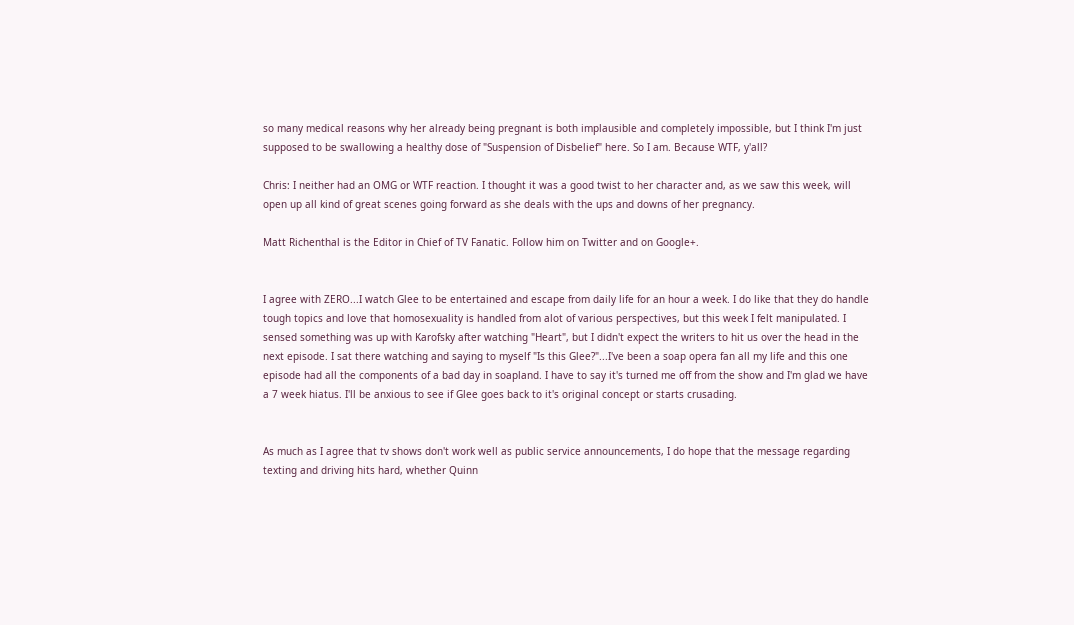so many medical reasons why her already being pregnant is both implausible and completely impossible, but I think I'm just supposed to be swallowing a healthy dose of "Suspension of Disbelief" here. So I am. Because WTF, y'all?

Chris: I neither had an OMG or WTF reaction. I thought it was a good twist to her character and, as we saw this week, will open up all kind of great scenes going forward as she deals with the ups and downs of her pregnancy.

Matt Richenthal is the Editor in Chief of TV Fanatic. Follow him on Twitter and on Google+.


I agree with ZERO...I watch Glee to be entertained and escape from daily life for an hour a week. I do like that they do handle tough topics and love that homosexuality is handled from alot of various perspectives, but this week I felt manipulated. I sensed something was up with Karofsky after watching "Heart", but I didn't expect the writers to hit us over the head in the next episode. I sat there watching and saying to myself "Is this Glee?"...I've been a soap opera fan all my life and this one episode had all the components of a bad day in soapland. I have to say it's turned me off from the show and I'm glad we have a 7 week hiatus. I'll be anxious to see if Glee goes back to it's original concept or starts crusading.


As much as I agree that tv shows don't work well as public service announcements, I do hope that the message regarding texting and driving hits hard, whether Quinn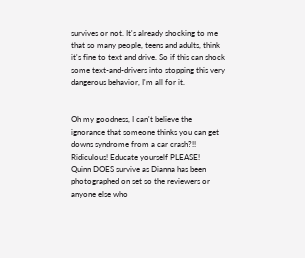survives or not. It's already shocking to me that so many people, teens and adults, think it's fine to text and drive. So if this can shock some text-and-drivers into stopping this very dangerous behavior, I'm all for it.


Oh my goodness, I can't believe the ignorance that someone thinks you can get downs syndrome from a car crash?!! Ridiculous! Educate yourself PLEASE!
Quinn DOES survive as Dianna has been photographed on set so the reviewers or anyone else who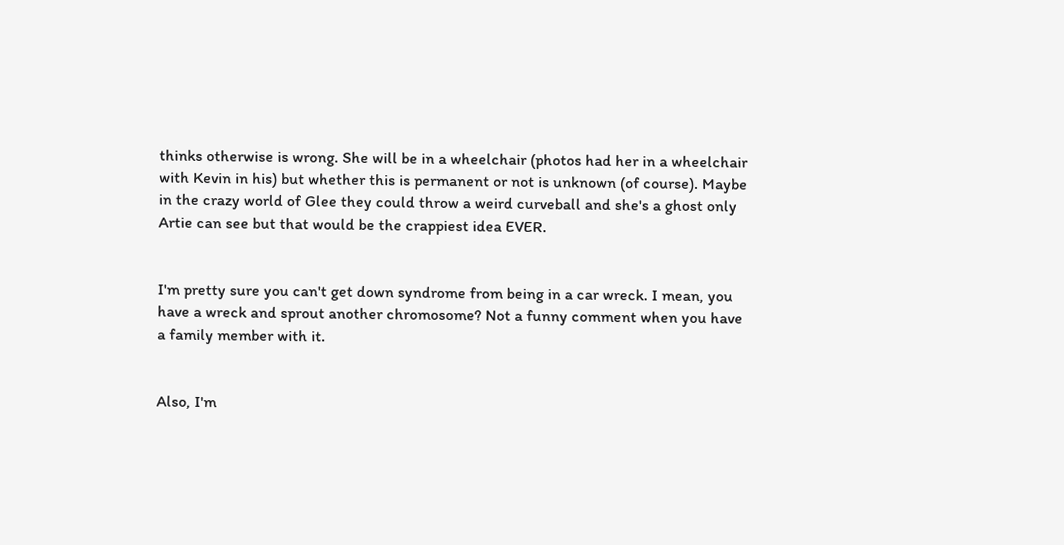thinks otherwise is wrong. She will be in a wheelchair (photos had her in a wheelchair with Kevin in his) but whether this is permanent or not is unknown (of course). Maybe in the crazy world of Glee they could throw a weird curveball and she's a ghost only Artie can see but that would be the crappiest idea EVER.


I'm pretty sure you can't get down syndrome from being in a car wreck. I mean, you have a wreck and sprout another chromosome? Not a funny comment when you have a family member with it.


Also, I'm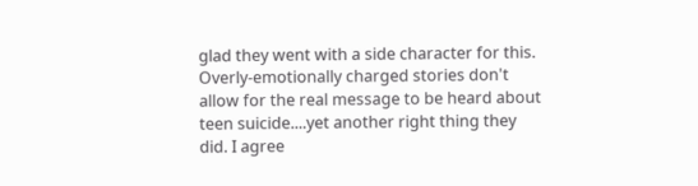glad they went with a side character for this. Overly-emotionally charged stories don't allow for the real message to be heard about teen suicide....yet another right thing they did. I agree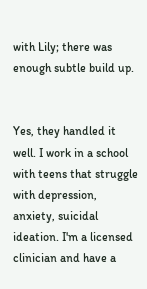with Lily; there was enough subtle build up.


Yes, they handled it well. I work in a school with teens that struggle with depression, anxiety, suicidal ideation. I'm a licensed clinician and have a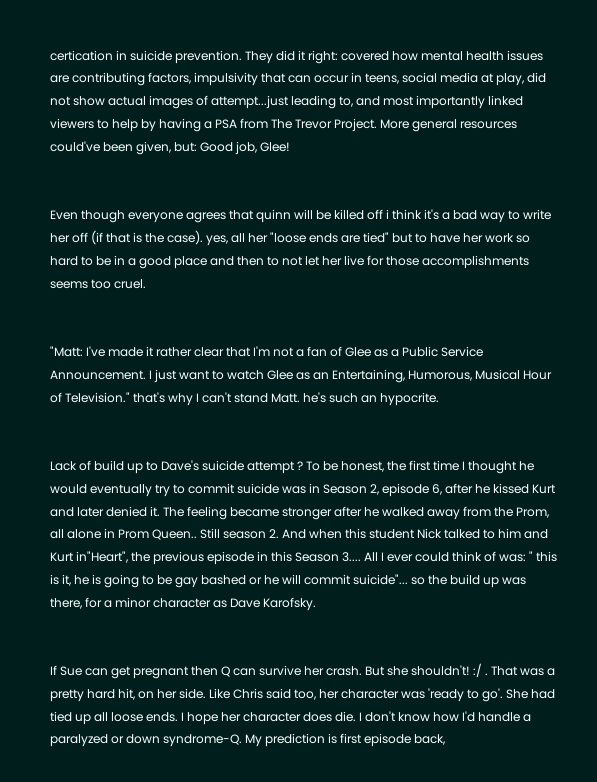certication in suicide prevention. They did it right: covered how mental health issues are contributing factors, impulsivity that can occur in teens, social media at play, did not show actual images of attempt...just leading to, and most importantly linked viewers to help by having a PSA from The Trevor Project. More general resources could've been given, but: Good job, Glee!


Even though everyone agrees that quinn will be killed off i think it's a bad way to write her off (if that is the case). yes, all her "loose ends are tied" but to have her work so hard to be in a good place and then to not let her live for those accomplishments seems too cruel.


"Matt: I've made it rather clear that I'm not a fan of Glee as a Public Service Announcement. I just want to watch Glee as an Entertaining, Humorous, Musical Hour of Television." that's why I can't stand Matt. he's such an hypocrite.


Lack of build up to Dave's suicide attempt ? To be honest, the first time I thought he would eventually try to commit suicide was in Season 2, episode 6, after he kissed Kurt and later denied it. The feeling became stronger after he walked away from the Prom, all alone in Prom Queen.. Still season 2. And when this student Nick talked to him and Kurt in"Heart", the previous episode in this Season 3.... All I ever could think of was: " this is it, he is going to be gay bashed or he will commit suicide"... so the build up was there, for a minor character as Dave Karofsky.


If Sue can get pregnant then Q can survive her crash. But she shouldn't! :/ . That was a pretty hard hit, on her side. Like Chris said too, her character was 'ready to go'. She had tied up all loose ends. I hope her character does die. I don't know how I'd handle a paralyzed or down syndrome-Q. My prediction is first episode back,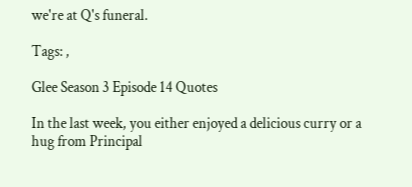we're at Q's funeral.

Tags: ,

Glee Season 3 Episode 14 Quotes

In the last week, you either enjoyed a delicious curry or a hug from Principal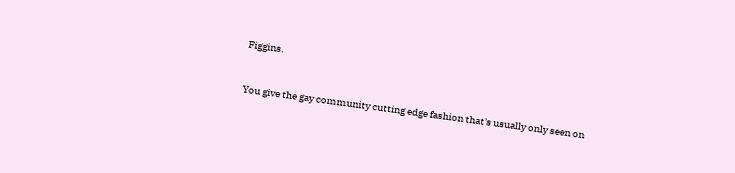Figgins.


You give the gay community cutting edge fashion that's usually only seen on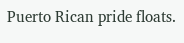Puerto Rican pride floats.